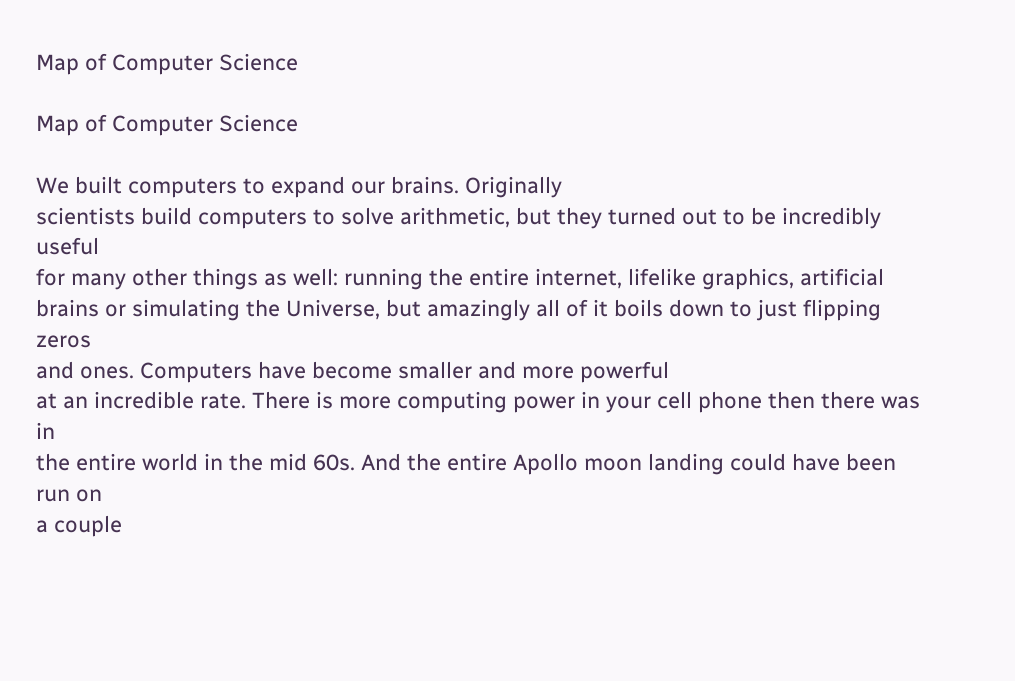Map of Computer Science

Map of Computer Science

We built computers to expand our brains. Originally
scientists build computers to solve arithmetic, but they turned out to be incredibly useful
for many other things as well: running the entire internet, lifelike graphics, artificial
brains or simulating the Universe, but amazingly all of it boils down to just flipping zeros
and ones. Computers have become smaller and more powerful
at an incredible rate. There is more computing power in your cell phone then there was in
the entire world in the mid 60s. And the entire Apollo moon landing could have been run on
a couple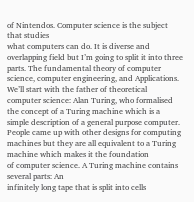of Nintendos. Computer science is the subject that studies
what computers can do. It is diverse and overlapping field but I’m going to split it into three
parts. The fundamental theory of computer science, computer engineering, and Applications. We’ll start with the father of theoretical
computer science: Alan Turing, who formalised the concept of a Turing machine which is a
simple description of a general purpose computer. People came up with other designs for computing
machines but they are all equivalent to a Turing machine which makes it the foundation
of computer science. A Turing machine contains several parts: An
infinitely long tape that is split into cells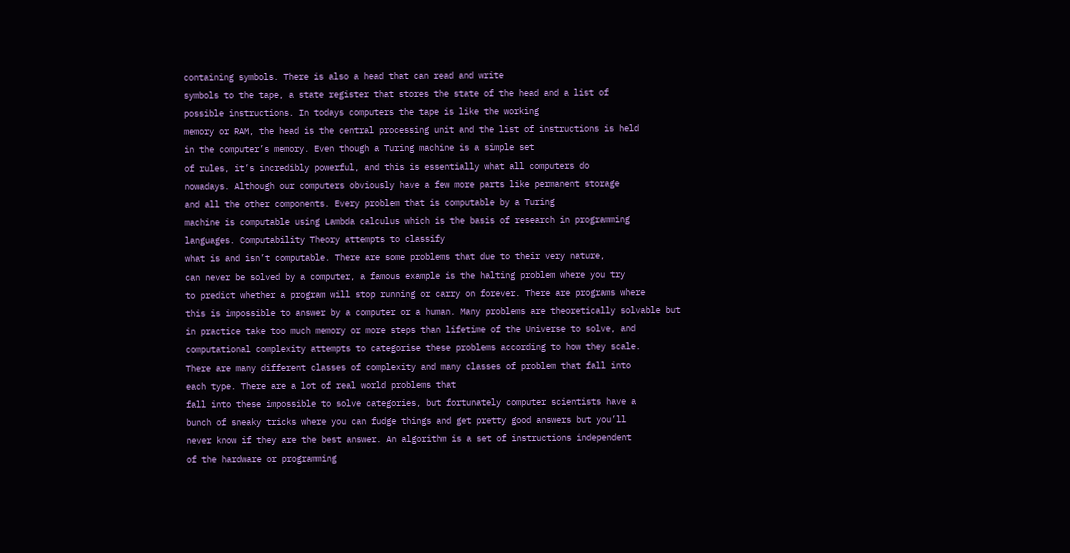containing symbols. There is also a head that can read and write
symbols to the tape, a state register that stores the state of the head and a list of
possible instructions. In todays computers the tape is like the working
memory or RAM, the head is the central processing unit and the list of instructions is held
in the computer’s memory. Even though a Turing machine is a simple set
of rules, it’s incredibly powerful, and this is essentially what all computers do
nowadays. Although our computers obviously have a few more parts like permanent storage
and all the other components. Every problem that is computable by a Turing
machine is computable using Lambda calculus which is the basis of research in programming
languages. Computability Theory attempts to classify
what is and isn’t computable. There are some problems that due to their very nature,
can never be solved by a computer, a famous example is the halting problem where you try
to predict whether a program will stop running or carry on forever. There are programs where
this is impossible to answer by a computer or a human. Many problems are theoretically solvable but
in practice take too much memory or more steps than lifetime of the Universe to solve, and
computational complexity attempts to categorise these problems according to how they scale.
There are many different classes of complexity and many classes of problem that fall into
each type. There are a lot of real world problems that
fall into these impossible to solve categories, but fortunately computer scientists have a
bunch of sneaky tricks where you can fudge things and get pretty good answers but you’ll
never know if they are the best answer. An algorithm is a set of instructions independent
of the hardware or programming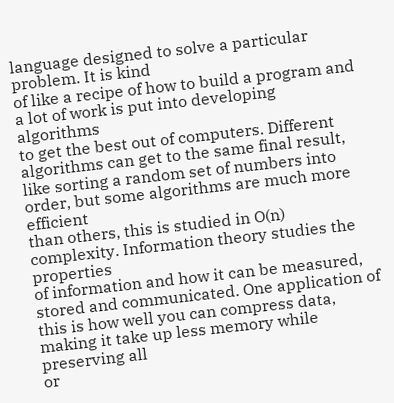language designed to solve a particular problem. It is kind
of like a recipe of how to build a program and a lot of work is put into developing algorithms
to get the best out of computers. Different algorithms can get to the same final result,
like sorting a random set of numbers into order, but some algorithms are much more efficient
than others, this is studied in O(n) complexity. Information theory studies the properties
of information and how it can be measured, stored and communicated. One application of
this is how well you can compress data, making it take up less memory while preserving all
or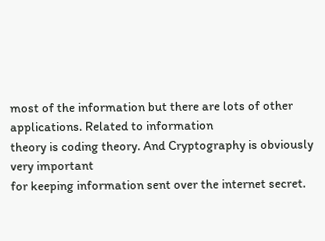most of the information but there are lots of other applications. Related to information
theory is coding theory. And Cryptography is obviously very important
for keeping information sent over the internet secret.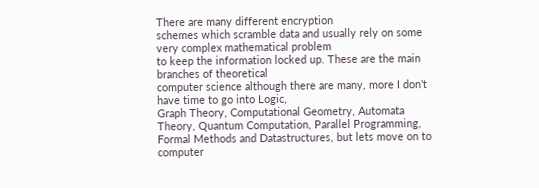There are many different encryption
schemes which scramble data and usually rely on some very complex mathematical problem
to keep the information locked up. These are the main branches of theoretical
computer science although there are many, more I don’t have time to go into Logic,
Graph Theory, Computational Geometry, Automata Theory, Quantum Computation, Parallel Programming,
Formal Methods and Datastructures, but lets move on to computer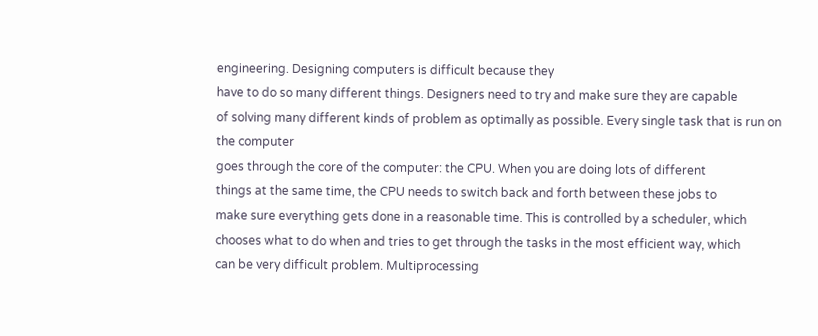engineering. Designing computers is difficult because they
have to do so many different things. Designers need to try and make sure they are capable
of solving many different kinds of problem as optimally as possible. Every single task that is run on the computer
goes through the core of the computer: the CPU. When you are doing lots of different
things at the same time, the CPU needs to switch back and forth between these jobs to
make sure everything gets done in a reasonable time. This is controlled by a scheduler, which
chooses what to do when and tries to get through the tasks in the most efficient way, which
can be very difficult problem. Multiprocessing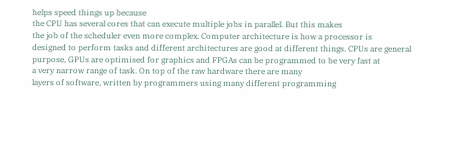helps speed things up because
the CPU has several cores that can execute multiple jobs in parallel. But this makes
the job of the scheduler even more complex. Computer architecture is how a processor is
designed to perform tasks and different architectures are good at different things. CPUs are general
purpose, GPUs are optimised for graphics and FPGAs can be programmed to be very fast at
a very narrow range of task. On top of the raw hardware there are many
layers of software, written by programmers using many different programming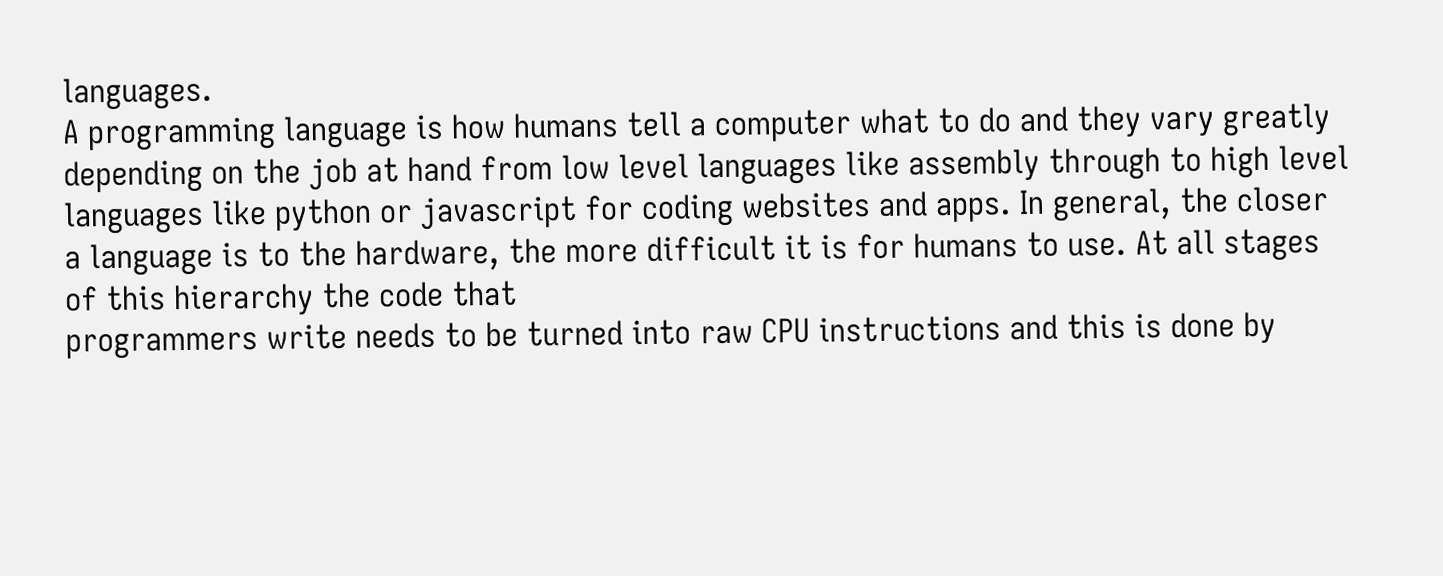languages.
A programming language is how humans tell a computer what to do and they vary greatly
depending on the job at hand from low level languages like assembly through to high level
languages like python or javascript for coding websites and apps. In general, the closer
a language is to the hardware, the more difficult it is for humans to use. At all stages of this hierarchy the code that
programmers write needs to be turned into raw CPU instructions and this is done by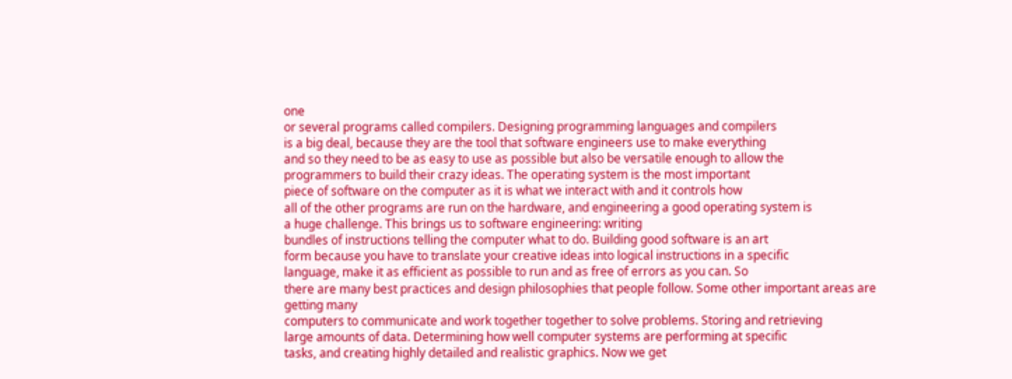one
or several programs called compilers. Designing programming languages and compilers
is a big deal, because they are the tool that software engineers use to make everything
and so they need to be as easy to use as possible but also be versatile enough to allow the
programmers to build their crazy ideas. The operating system is the most important
piece of software on the computer as it is what we interact with and it controls how
all of the other programs are run on the hardware, and engineering a good operating system is
a huge challenge. This brings us to software engineering: writing
bundles of instructions telling the computer what to do. Building good software is an art
form because you have to translate your creative ideas into logical instructions in a specific
language, make it as efficient as possible to run and as free of errors as you can. So
there are many best practices and design philosophies that people follow. Some other important areas are getting many
computers to communicate and work together together to solve problems. Storing and retrieving
large amounts of data. Determining how well computer systems are performing at specific
tasks, and creating highly detailed and realistic graphics. Now we get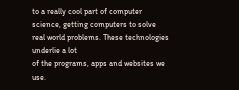to a really cool part of computer
science, getting computers to solve real world problems. These technologies underlie a lot
of the programs, apps and websites we use.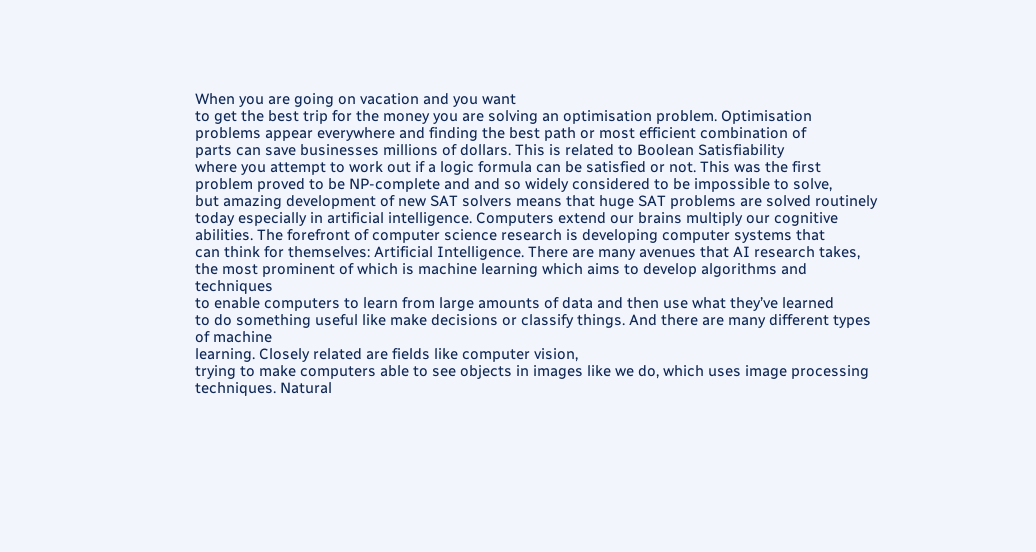When you are going on vacation and you want
to get the best trip for the money you are solving an optimisation problem. Optimisation
problems appear everywhere and finding the best path or most efficient combination of
parts can save businesses millions of dollars. This is related to Boolean Satisfiability
where you attempt to work out if a logic formula can be satisfied or not. This was the first
problem proved to be NP-complete and and so widely considered to be impossible to solve,
but amazing development of new SAT solvers means that huge SAT problems are solved routinely
today especially in artificial intelligence. Computers extend our brains multiply our cognitive
abilities. The forefront of computer science research is developing computer systems that
can think for themselves: Artificial Intelligence. There are many avenues that AI research takes,
the most prominent of which is machine learning which aims to develop algorithms and techniques
to enable computers to learn from large amounts of data and then use what they’ve learned
to do something useful like make decisions or classify things. And there are many different types of machine
learning. Closely related are fields like computer vision,
trying to make computers able to see objects in images like we do, which uses image processing
techniques. Natural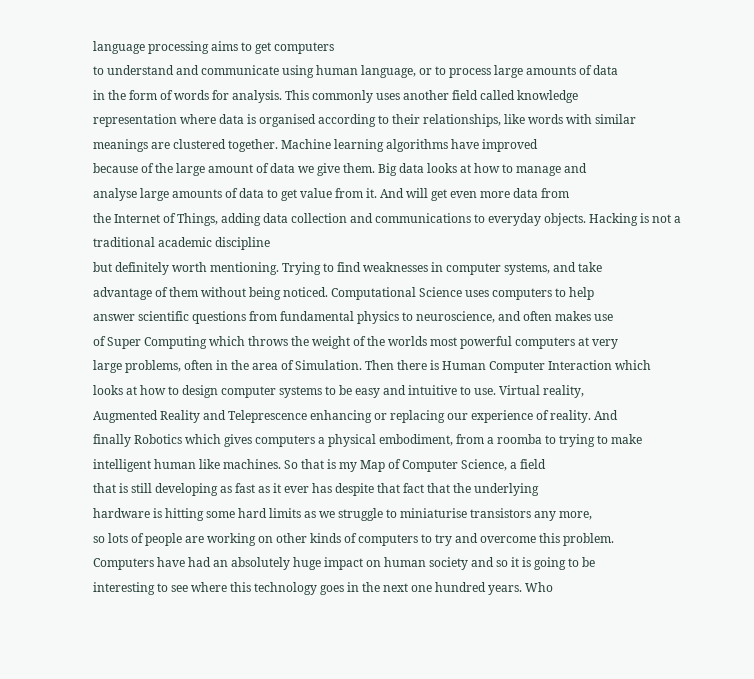language processing aims to get computers
to understand and communicate using human language, or to process large amounts of data
in the form of words for analysis. This commonly uses another field called knowledge
representation where data is organised according to their relationships, like words with similar
meanings are clustered together. Machine learning algorithms have improved
because of the large amount of data we give them. Big data looks at how to manage and
analyse large amounts of data to get value from it. And will get even more data from
the Internet of Things, adding data collection and communications to everyday objects. Hacking is not a traditional academic discipline
but definitely worth mentioning. Trying to find weaknesses in computer systems, and take
advantage of them without being noticed. Computational Science uses computers to help
answer scientific questions from fundamental physics to neuroscience, and often makes use
of Super Computing which throws the weight of the worlds most powerful computers at very
large problems, often in the area of Simulation. Then there is Human Computer Interaction which
looks at how to design computer systems to be easy and intuitive to use. Virtual reality,
Augmented Reality and Teleprescence enhancing or replacing our experience of reality. And
finally Robotics which gives computers a physical embodiment, from a roomba to trying to make
intelligent human like machines. So that is my Map of Computer Science, a field
that is still developing as fast as it ever has despite that fact that the underlying
hardware is hitting some hard limits as we struggle to miniaturise transistors any more,
so lots of people are working on other kinds of computers to try and overcome this problem.
Computers have had an absolutely huge impact on human society and so it is going to be
interesting to see where this technology goes in the next one hundred years. Who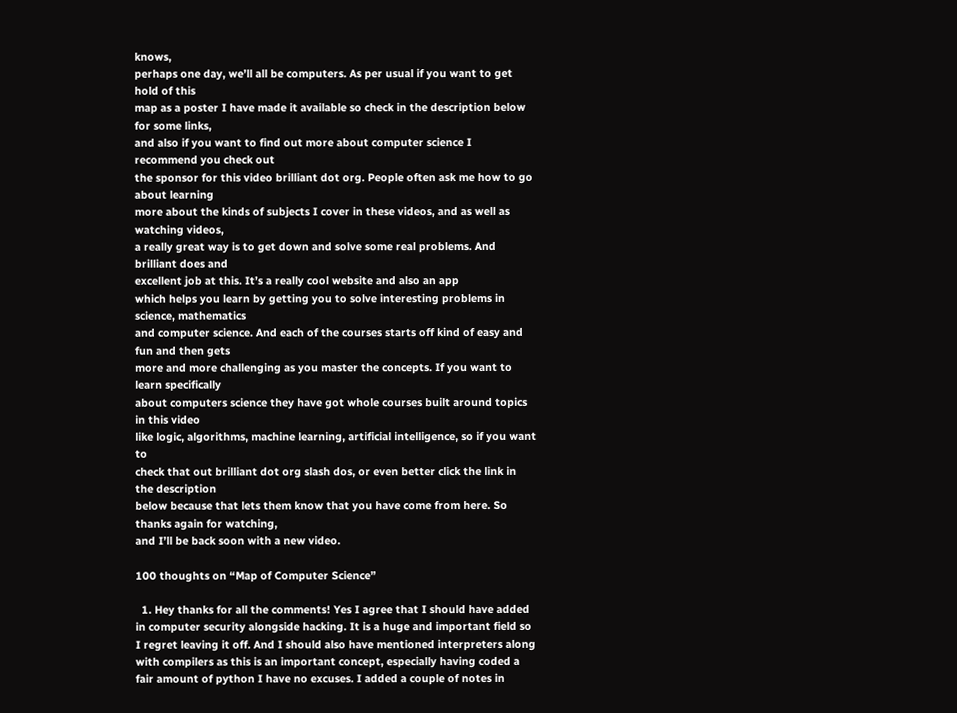knows,
perhaps one day, we’ll all be computers. As per usual if you want to get hold of this
map as a poster I have made it available so check in the description below for some links,
and also if you want to find out more about computer science I recommend you check out
the sponsor for this video brilliant dot org. People often ask me how to go about learning
more about the kinds of subjects I cover in these videos, and as well as watching videos,
a really great way is to get down and solve some real problems. And brilliant does and
excellent job at this. It’s a really cool website and also an app
which helps you learn by getting you to solve interesting problems in science, mathematics
and computer science. And each of the courses starts off kind of easy and fun and then gets
more and more challenging as you master the concepts. If you want to learn specifically
about computers science they have got whole courses built around topics in this video
like logic, algorithms, machine learning, artificial intelligence, so if you want to
check that out brilliant dot org slash dos, or even better click the link in the description
below because that lets them know that you have come from here. So thanks again for watching,
and I’ll be back soon with a new video.

100 thoughts on “Map of Computer Science”

  1. Hey thanks for all the comments! Yes I agree that I should have added in computer security alongside hacking. It is a huge and important field so I regret leaving it off. And I should also have mentioned interpreters along with compilers as this is an important concept, especially having coded a fair amount of python I have no excuses. I added a couple of notes in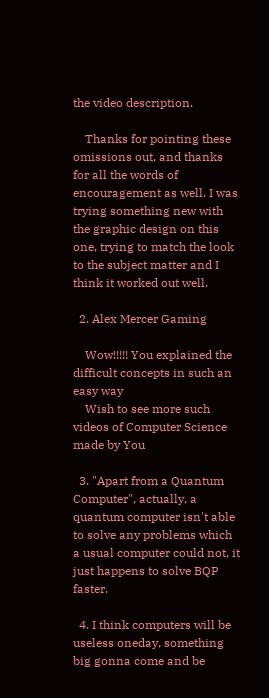the video description.

    Thanks for pointing these omissions out, and thanks for all the words of encouragement as well. I was trying something new with the graphic design on this one, trying to match the look to the subject matter and I think it worked out well.

  2. Alex Mercer Gaming

    Wow!!!!! You explained the difficult concepts in such an easy way
    Wish to see more such videos of Computer Science made by You

  3. "Apart from a Quantum Computer", actually, a quantum computer isn't able to solve any problems which a usual computer could not, it just happens to solve BQP faster.

  4. I think computers will be useless oneday, something big gonna come and be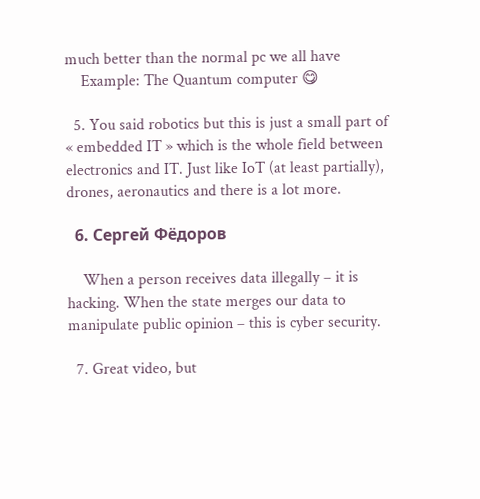much better than the normal pc we all have
    Example: The Quantum computer 😋

  5. You said robotics but this is just a small part of « embedded IT » which is the whole field between electronics and IT. Just like IoT (at least partially), drones, aeronautics and there is a lot more.

  6. Сергей Фёдоров

    When a person receives data illegally – it is hacking. When the state merges our data to manipulate public opinion – this is cyber security.

  7. Great video, but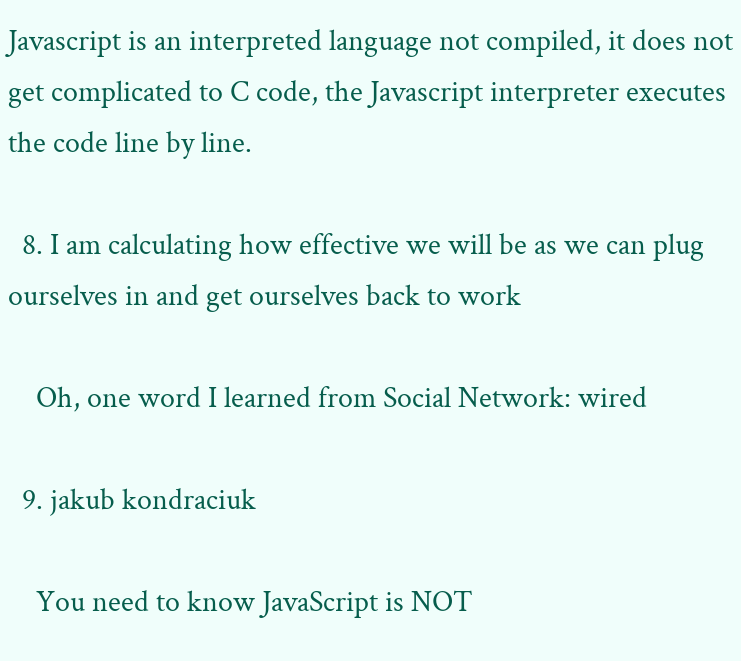Javascript is an interpreted language not compiled, it does not get complicated to C code, the Javascript interpreter executes the code line by line.

  8. I am calculating how effective we will be as we can plug ourselves in and get ourselves back to work

    Oh, one word I learned from Social Network: wired

  9. jakub kondraciuk

    You need to know JavaScript is NOT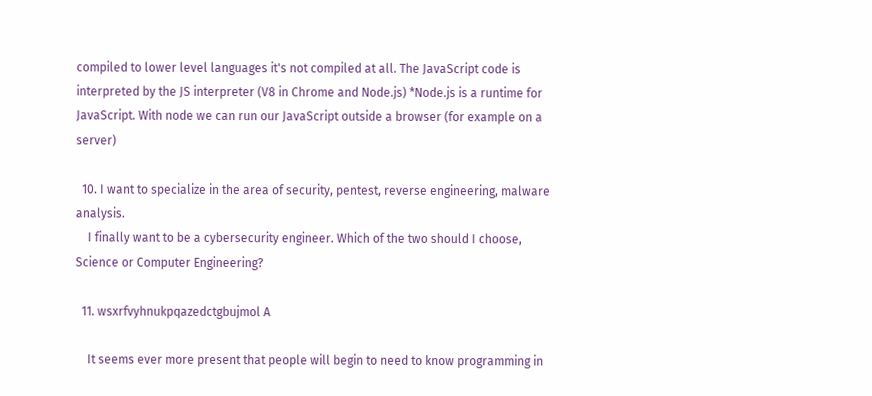compiled to lower level languages it's not compiled at all. The JavaScript code is interpreted by the JS interpreter (V8 in Chrome and Node.js) *Node.js is a runtime for JavaScript. With node we can run our JavaScript outside a browser (for example on a server)

  10. I want to specialize in the area of security, pentest, reverse engineering, malware analysis.
    I finally want to be a cybersecurity engineer. Which of the two should I choose, Science or Computer Engineering?

  11. wsxrfvyhnukpqazedctgbujmol A

    It seems ever more present that people will begin to need to know programming in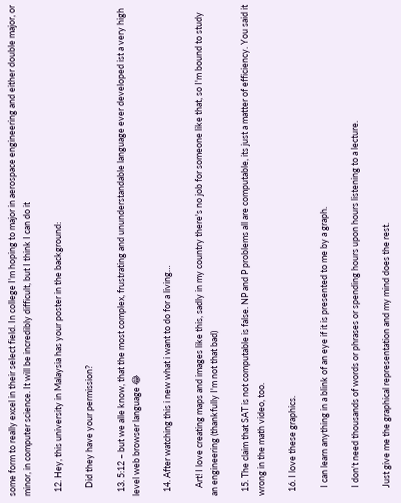some form to really excel in their select field. In college I'm hoping to major in aerospace engineering and either double major, or minor, in computer science. It will be incredibly difficult, but I think I can do it

  12. Hey, this university in Malaysia has your poster in the background:

    Did they have your permission?

  13. 5:12 – but we alle know, that the most complex, frustrating and ununderstandable language ever developed ist a very high level web browser language 😂

  14. After watching this i new what i want to do for a living…

    Art! I love creating maps and images like this, sadly in my country there's no job for someone like that, so I'm bound to study an engineering (thankfully I'm not that bad)

  15. The claim that SAT is not computable is false. NP and P problems all are computable, its just a matter of efficiency. You said it wrong in the math video, too.

  16. I love these graphics.

    I can learn anything in a blink of an eye if it is presented to me by a graph.

    I don't need thousands of words or phrases or spending hours upon hours listening to a lecture.

    Just give me the graphical representation and my mind does the rest.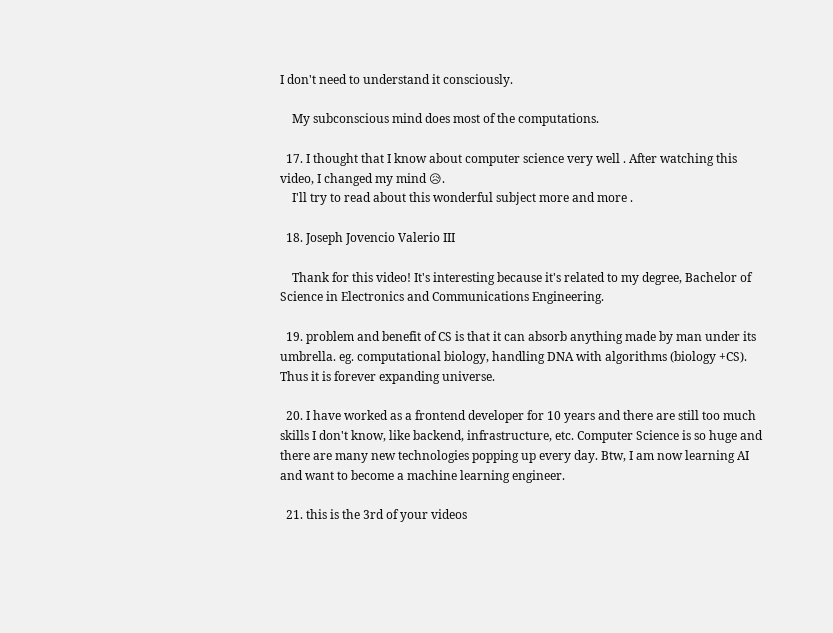I don't need to understand it consciously.

    My subconscious mind does most of the computations.

  17. I thought that I know about computer science very well . After watching this video, I changed my mind 😥.
    I'll try to read about this wonderful subject more and more .

  18. Joseph Jovencio Valerio III

    Thank for this video! It's interesting because it's related to my degree, Bachelor of Science in Electronics and Communications Engineering.

  19. problem and benefit of CS is that it can absorb anything made by man under its umbrella. eg. computational biology, handling DNA with algorithms (biology +CS). Thus it is forever expanding universe.

  20. I have worked as a frontend developer for 10 years and there are still too much skills I don't know, like backend, infrastructure, etc. Computer Science is so huge and there are many new technologies popping up every day. Btw, I am now learning AI and want to become a machine learning engineer.

  21. this is the 3rd of your videos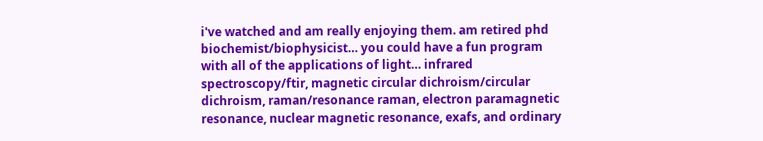i've watched and am really enjoying them. am retired phd biochemist/biophysicist… you could have a fun program with all of the applications of light… infrared spectroscopy/ftir, magnetic circular dichroism/circular dichroism, raman/resonance raman, electron paramagnetic resonance, nuclear magnetic resonance, exafs, and ordinary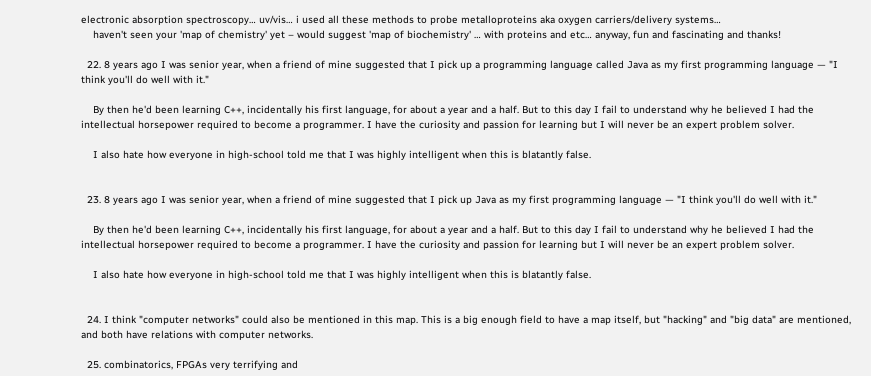electronic absorption spectroscopy… uv/vis… i used all these methods to probe metalloproteins aka oxygen carriers/delivery systems…
    haven't seen your 'map of chemistry' yet – would suggest 'map of biochemistry' … with proteins and etc… anyway, fun and fascinating and thanks!

  22. 8 years ago I was senior year, when a friend of mine suggested that I pick up a programming language called Java as my first programming language — "I think you'll do well with it."

    By then he'd been learning C++, incidentally his first language, for about a year and a half. But to this day I fail to understand why he believed I had the intellectual horsepower required to become a programmer. I have the curiosity and passion for learning but I will never be an expert problem solver.

    I also hate how everyone in high-school told me that I was highly intelligent when this is blatantly false.


  23. 8 years ago I was senior year, when a friend of mine suggested that I pick up Java as my first programming language — "I think you'll do well with it."

    By then he'd been learning C++, incidentally his first language, for about a year and a half. But to this day I fail to understand why he believed I had the intellectual horsepower required to become a programmer. I have the curiosity and passion for learning but I will never be an expert problem solver.

    I also hate how everyone in high-school told me that I was highly intelligent when this is blatantly false.


  24. I think "computer networks" could also be mentioned in this map. This is a big enough field to have a map itself, but "hacking" and "big data" are mentioned, and both have relations with computer networks.

  25. combinatorics, FPGAs very terrifying and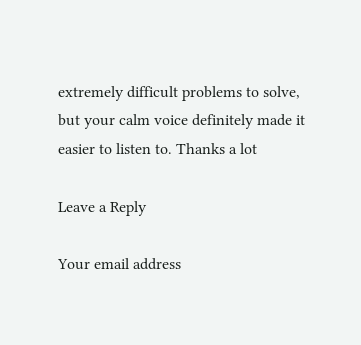extremely difficult problems to solve, but your calm voice definitely made it easier to listen to. Thanks a lot

Leave a Reply

Your email address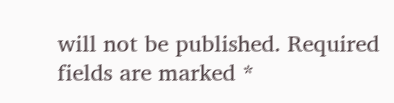will not be published. Required fields are marked *